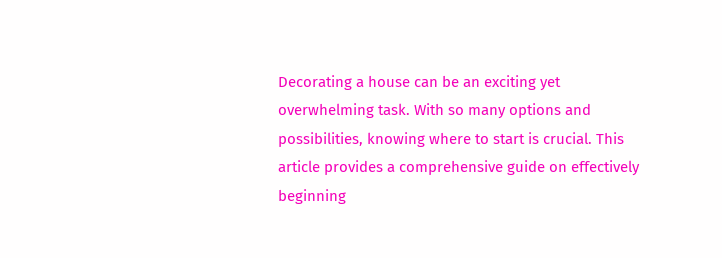Decorating a house can be an exciting yet overwhelming task. With so many options and possibilities, knowing where to start is crucial. This article provides a comprehensive guide on effectively beginning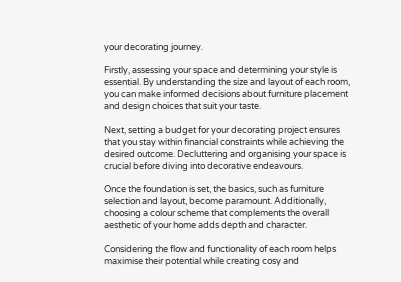your decorating journey.

Firstly, assessing your space and determining your style is essential. By understanding the size and layout of each room, you can make informed decisions about furniture placement and design choices that suit your taste.

Next, setting a budget for your decorating project ensures that you stay within financial constraints while achieving the desired outcome. Decluttering and organising your space is crucial before diving into decorative endeavours.

Once the foundation is set, the basics, such as furniture selection and layout, become paramount. Additionally, choosing a colour scheme that complements the overall aesthetic of your home adds depth and character.

Considering the flow and functionality of each room helps maximise their potential while creating cosy and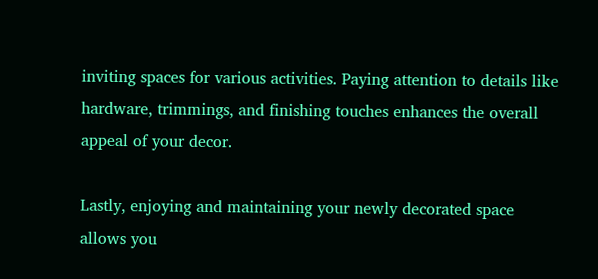inviting spaces for various activities. Paying attention to details like hardware, trimmings, and finishing touches enhances the overall appeal of your decor.

Lastly, enjoying and maintaining your newly decorated space allows you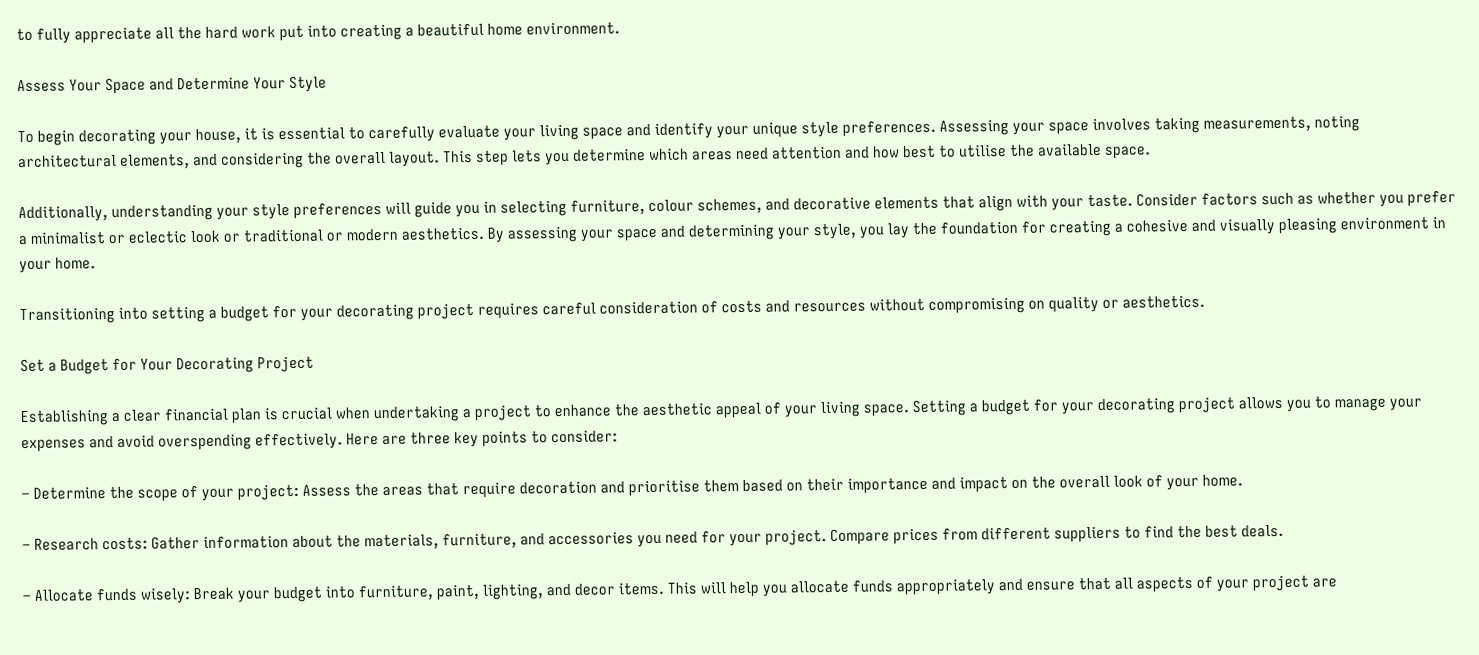to fully appreciate all the hard work put into creating a beautiful home environment.

Assess Your Space and Determine Your Style

To begin decorating your house, it is essential to carefully evaluate your living space and identify your unique style preferences. Assessing your space involves taking measurements, noting architectural elements, and considering the overall layout. This step lets you determine which areas need attention and how best to utilise the available space.

Additionally, understanding your style preferences will guide you in selecting furniture, colour schemes, and decorative elements that align with your taste. Consider factors such as whether you prefer a minimalist or eclectic look or traditional or modern aesthetics. By assessing your space and determining your style, you lay the foundation for creating a cohesive and visually pleasing environment in your home.

Transitioning into setting a budget for your decorating project requires careful consideration of costs and resources without compromising on quality or aesthetics.

Set a Budget for Your Decorating Project

Establishing a clear financial plan is crucial when undertaking a project to enhance the aesthetic appeal of your living space. Setting a budget for your decorating project allows you to manage your expenses and avoid overspending effectively. Here are three key points to consider:

– Determine the scope of your project: Assess the areas that require decoration and prioritise them based on their importance and impact on the overall look of your home.

– Research costs: Gather information about the materials, furniture, and accessories you need for your project. Compare prices from different suppliers to find the best deals.

– Allocate funds wisely: Break your budget into furniture, paint, lighting, and decor items. This will help you allocate funds appropriately and ensure that all aspects of your project are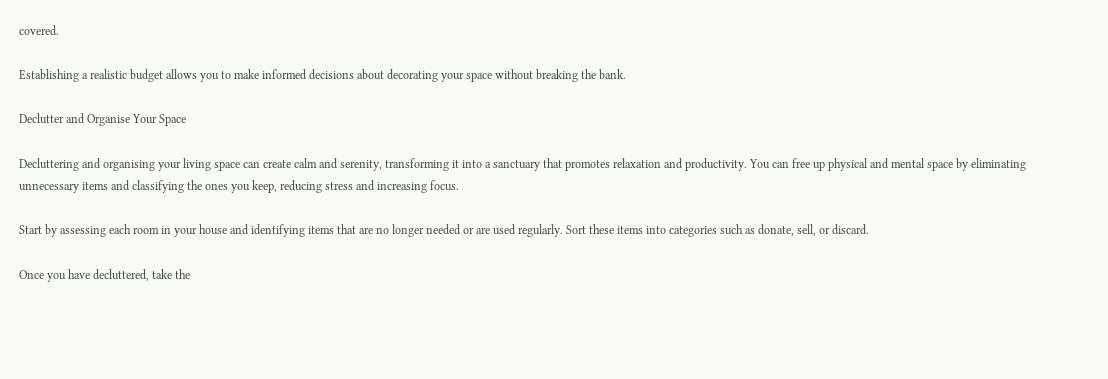covered.

Establishing a realistic budget allows you to make informed decisions about decorating your space without breaking the bank.

Declutter and Organise Your Space

Decluttering and organising your living space can create calm and serenity, transforming it into a sanctuary that promotes relaxation and productivity. You can free up physical and mental space by eliminating unnecessary items and classifying the ones you keep, reducing stress and increasing focus.

Start by assessing each room in your house and identifying items that are no longer needed or are used regularly. Sort these items into categories such as donate, sell, or discard.

Once you have decluttered, take the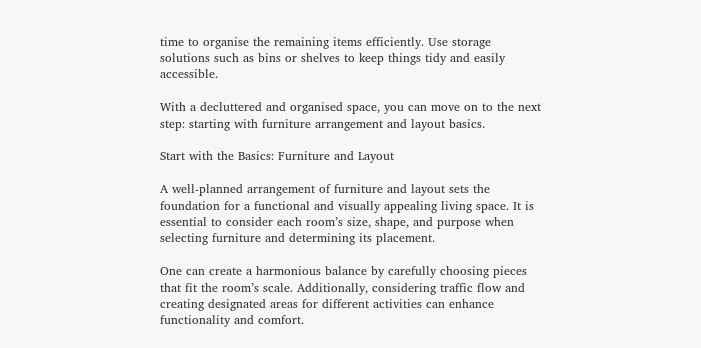time to organise the remaining items efficiently. Use storage solutions such as bins or shelves to keep things tidy and easily accessible.

With a decluttered and organised space, you can move on to the next step: starting with furniture arrangement and layout basics.

Start with the Basics: Furniture and Layout

A well-planned arrangement of furniture and layout sets the foundation for a functional and visually appealing living space. It is essential to consider each room’s size, shape, and purpose when selecting furniture and determining its placement.

One can create a harmonious balance by carefully choosing pieces that fit the room’s scale. Additionally, considering traffic flow and creating designated areas for different activities can enhance functionality and comfort.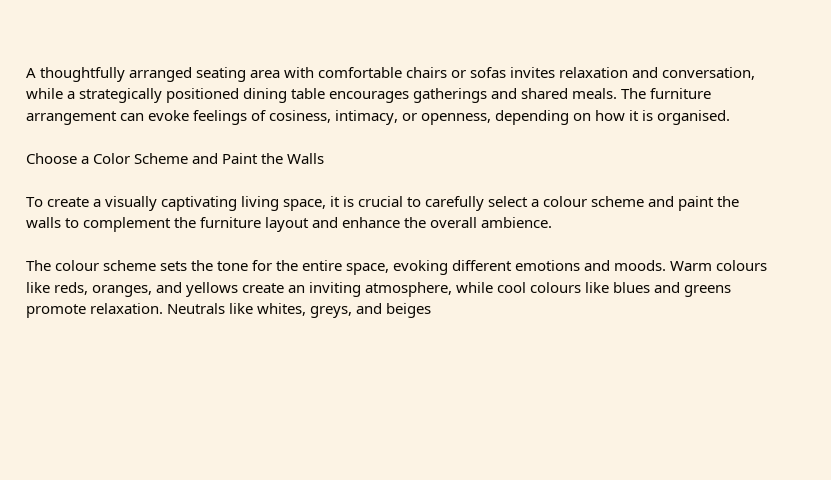A thoughtfully arranged seating area with comfortable chairs or sofas invites relaxation and conversation, while a strategically positioned dining table encourages gatherings and shared meals. The furniture arrangement can evoke feelings of cosiness, intimacy, or openness, depending on how it is organised.

Choose a Color Scheme and Paint the Walls

To create a visually captivating living space, it is crucial to carefully select a colour scheme and paint the walls to complement the furniture layout and enhance the overall ambience.

The colour scheme sets the tone for the entire space, evoking different emotions and moods. Warm colours like reds, oranges, and yellows create an inviting atmosphere, while cool colours like blues and greens promote relaxation. Neutrals like whites, greys, and beiges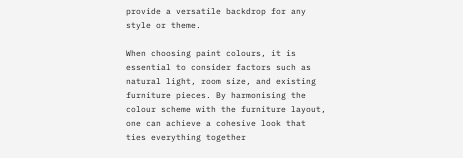provide a versatile backdrop for any style or theme.

When choosing paint colours, it is essential to consider factors such as natural light, room size, and existing furniture pieces. By harmonising the colour scheme with the furniture layout, one can achieve a cohesive look that ties everything together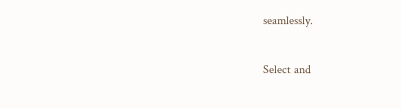seamlessly.

Select and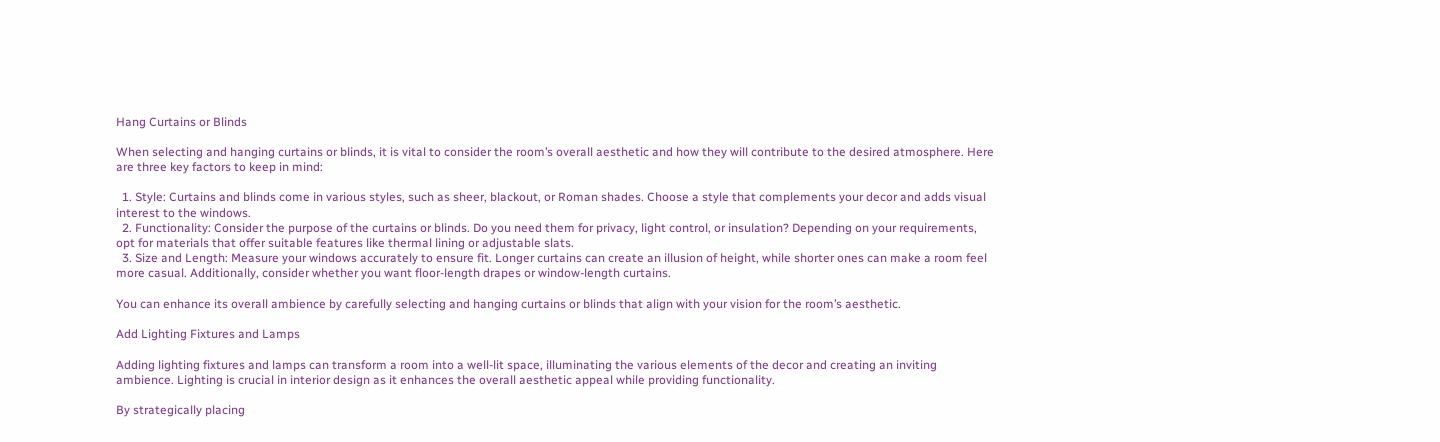Hang Curtains or Blinds

When selecting and hanging curtains or blinds, it is vital to consider the room’s overall aesthetic and how they will contribute to the desired atmosphere. Here are three key factors to keep in mind:

  1. Style: Curtains and blinds come in various styles, such as sheer, blackout, or Roman shades. Choose a style that complements your decor and adds visual interest to the windows.
  2. Functionality: Consider the purpose of the curtains or blinds. Do you need them for privacy, light control, or insulation? Depending on your requirements, opt for materials that offer suitable features like thermal lining or adjustable slats.
  3. Size and Length: Measure your windows accurately to ensure fit. Longer curtains can create an illusion of height, while shorter ones can make a room feel more casual. Additionally, consider whether you want floor-length drapes or window-length curtains.

You can enhance its overall ambience by carefully selecting and hanging curtains or blinds that align with your vision for the room’s aesthetic.

Add Lighting Fixtures and Lamps

Adding lighting fixtures and lamps can transform a room into a well-lit space, illuminating the various elements of the decor and creating an inviting ambience. Lighting is crucial in interior design as it enhances the overall aesthetic appeal while providing functionality.

By strategically placing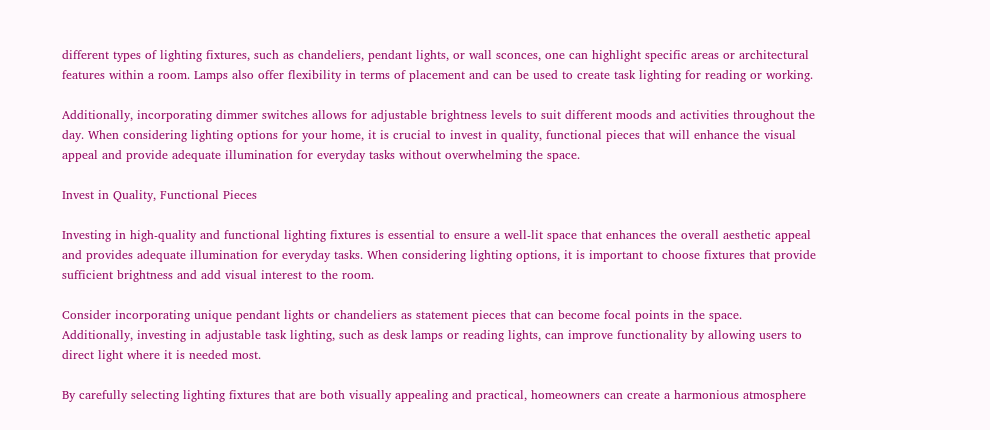different types of lighting fixtures, such as chandeliers, pendant lights, or wall sconces, one can highlight specific areas or architectural features within a room. Lamps also offer flexibility in terms of placement and can be used to create task lighting for reading or working.

Additionally, incorporating dimmer switches allows for adjustable brightness levels to suit different moods and activities throughout the day. When considering lighting options for your home, it is crucial to invest in quality, functional pieces that will enhance the visual appeal and provide adequate illumination for everyday tasks without overwhelming the space.

Invest in Quality, Functional Pieces

Investing in high-quality and functional lighting fixtures is essential to ensure a well-lit space that enhances the overall aesthetic appeal and provides adequate illumination for everyday tasks. When considering lighting options, it is important to choose fixtures that provide sufficient brightness and add visual interest to the room.

Consider incorporating unique pendant lights or chandeliers as statement pieces that can become focal points in the space. Additionally, investing in adjustable task lighting, such as desk lamps or reading lights, can improve functionality by allowing users to direct light where it is needed most.

By carefully selecting lighting fixtures that are both visually appealing and practical, homeowners can create a harmonious atmosphere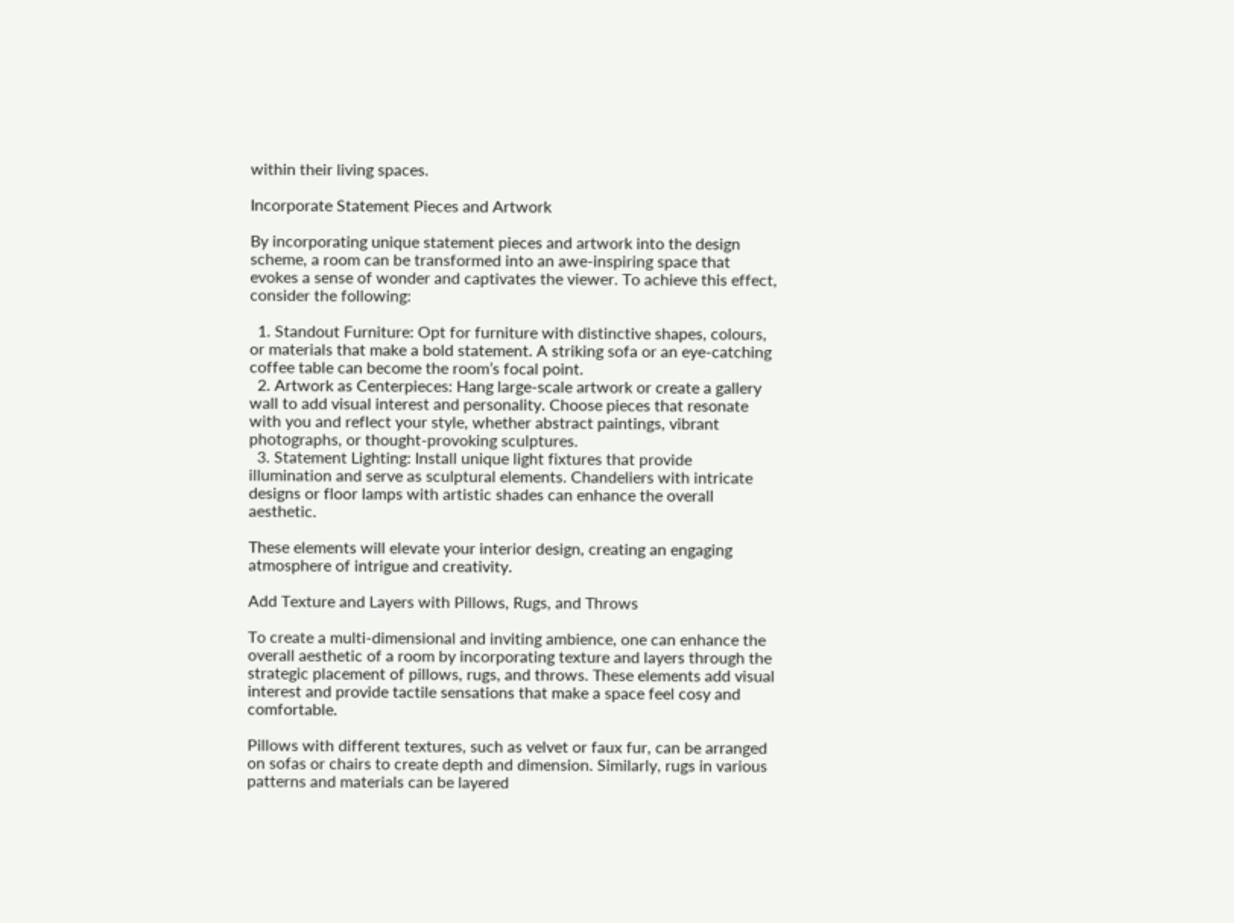within their living spaces.

Incorporate Statement Pieces and Artwork

By incorporating unique statement pieces and artwork into the design scheme, a room can be transformed into an awe-inspiring space that evokes a sense of wonder and captivates the viewer. To achieve this effect, consider the following:

  1. Standout Furniture: Opt for furniture with distinctive shapes, colours, or materials that make a bold statement. A striking sofa or an eye-catching coffee table can become the room’s focal point.
  2. Artwork as Centerpieces: Hang large-scale artwork or create a gallery wall to add visual interest and personality. Choose pieces that resonate with you and reflect your style, whether abstract paintings, vibrant photographs, or thought-provoking sculptures.
  3. Statement Lighting: Install unique light fixtures that provide illumination and serve as sculptural elements. Chandeliers with intricate designs or floor lamps with artistic shades can enhance the overall aesthetic.

These elements will elevate your interior design, creating an engaging atmosphere of intrigue and creativity.

Add Texture and Layers with Pillows, Rugs, and Throws

To create a multi-dimensional and inviting ambience, one can enhance the overall aesthetic of a room by incorporating texture and layers through the strategic placement of pillows, rugs, and throws. These elements add visual interest and provide tactile sensations that make a space feel cosy and comfortable.

Pillows with different textures, such as velvet or faux fur, can be arranged on sofas or chairs to create depth and dimension. Similarly, rugs in various patterns and materials can be layered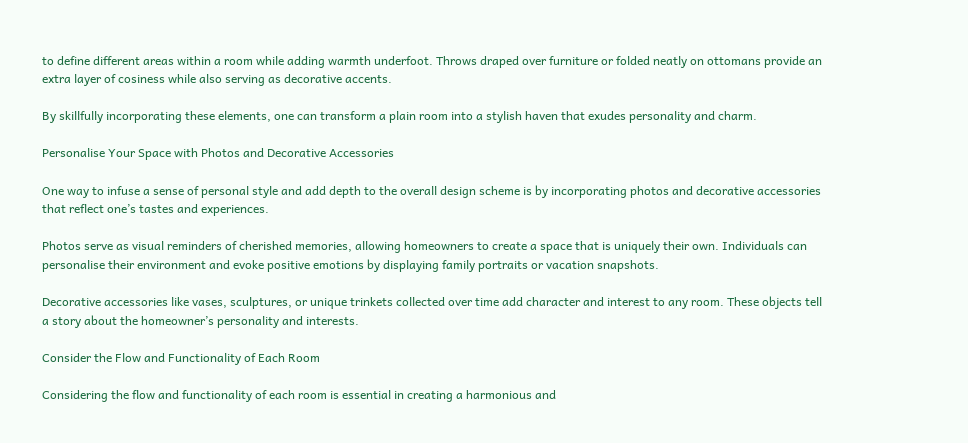to define different areas within a room while adding warmth underfoot. Throws draped over furniture or folded neatly on ottomans provide an extra layer of cosiness while also serving as decorative accents.

By skillfully incorporating these elements, one can transform a plain room into a stylish haven that exudes personality and charm.

Personalise Your Space with Photos and Decorative Accessories

One way to infuse a sense of personal style and add depth to the overall design scheme is by incorporating photos and decorative accessories that reflect one’s tastes and experiences.

Photos serve as visual reminders of cherished memories, allowing homeowners to create a space that is uniquely their own. Individuals can personalise their environment and evoke positive emotions by displaying family portraits or vacation snapshots.

Decorative accessories like vases, sculptures, or unique trinkets collected over time add character and interest to any room. These objects tell a story about the homeowner’s personality and interests.

Consider the Flow and Functionality of Each Room

Considering the flow and functionality of each room is essential in creating a harmonious and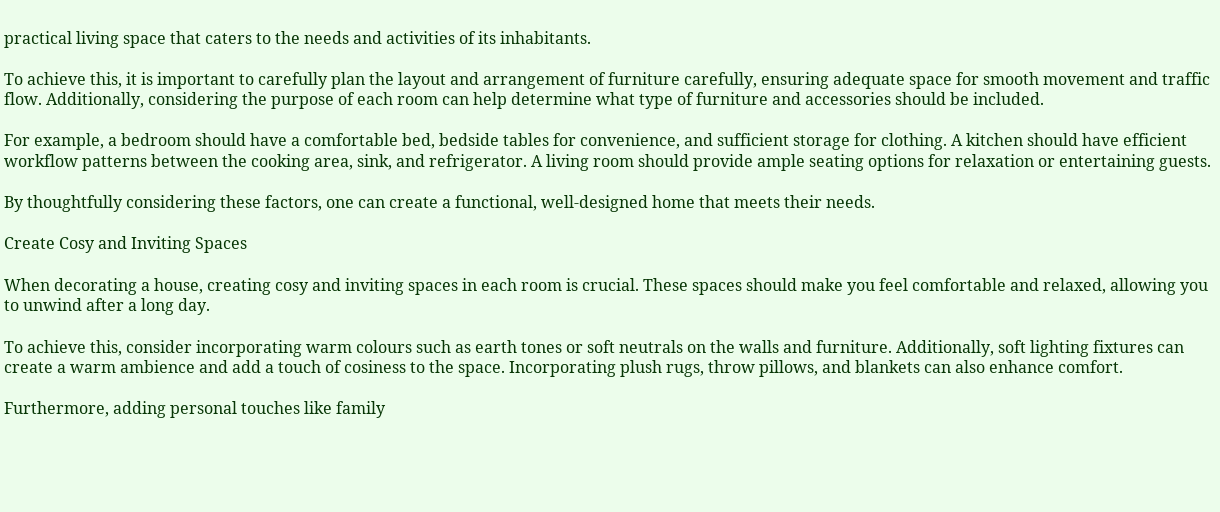practical living space that caters to the needs and activities of its inhabitants.

To achieve this, it is important to carefully plan the layout and arrangement of furniture carefully, ensuring adequate space for smooth movement and traffic flow. Additionally, considering the purpose of each room can help determine what type of furniture and accessories should be included.

For example, a bedroom should have a comfortable bed, bedside tables for convenience, and sufficient storage for clothing. A kitchen should have efficient workflow patterns between the cooking area, sink, and refrigerator. A living room should provide ample seating options for relaxation or entertaining guests.

By thoughtfully considering these factors, one can create a functional, well-designed home that meets their needs.

Create Cosy and Inviting Spaces

When decorating a house, creating cosy and inviting spaces in each room is crucial. These spaces should make you feel comfortable and relaxed, allowing you to unwind after a long day.

To achieve this, consider incorporating warm colours such as earth tones or soft neutrals on the walls and furniture. Additionally, soft lighting fixtures can create a warm ambience and add a touch of cosiness to the space. Incorporating plush rugs, throw pillows, and blankets can also enhance comfort.

Furthermore, adding personal touches like family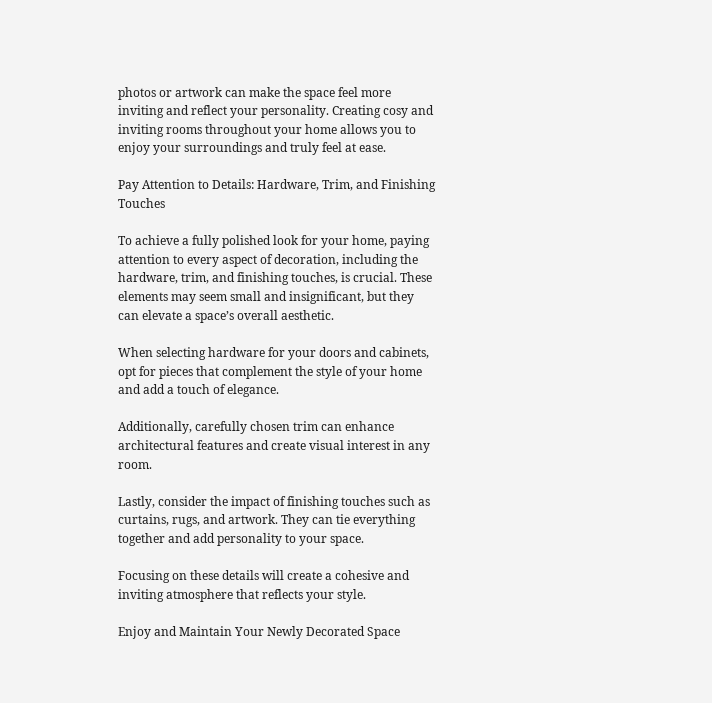photos or artwork can make the space feel more inviting and reflect your personality. Creating cosy and inviting rooms throughout your home allows you to enjoy your surroundings and truly feel at ease.

Pay Attention to Details: Hardware, Trim, and Finishing Touches

To achieve a fully polished look for your home, paying attention to every aspect of decoration, including the hardware, trim, and finishing touches, is crucial. These elements may seem small and insignificant, but they can elevate a space’s overall aesthetic.

When selecting hardware for your doors and cabinets, opt for pieces that complement the style of your home and add a touch of elegance.

Additionally, carefully chosen trim can enhance architectural features and create visual interest in any room.

Lastly, consider the impact of finishing touches such as curtains, rugs, and artwork. They can tie everything together and add personality to your space.

Focusing on these details will create a cohesive and inviting atmosphere that reflects your style.

Enjoy and Maintain Your Newly Decorated Space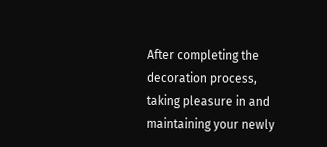After completing the decoration process, taking pleasure in and maintaining your newly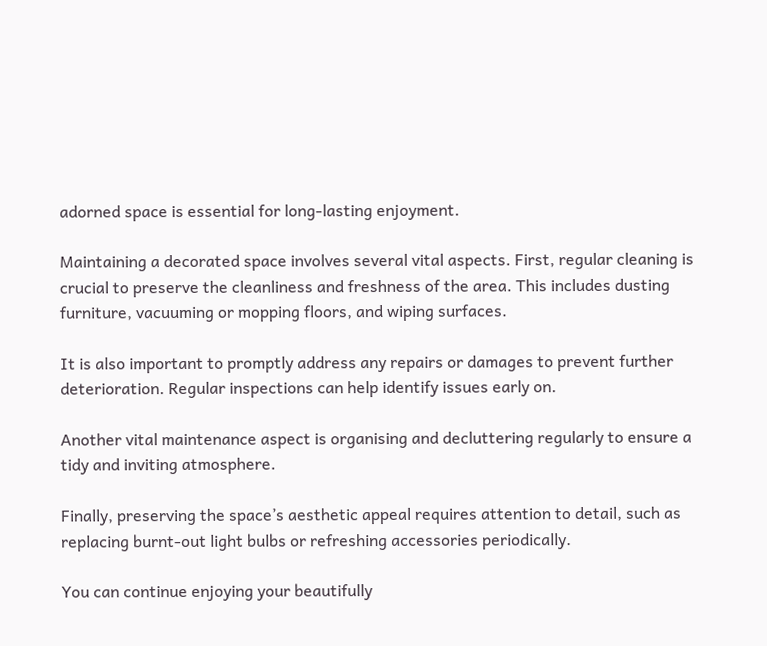adorned space is essential for long-lasting enjoyment.

Maintaining a decorated space involves several vital aspects. First, regular cleaning is crucial to preserve the cleanliness and freshness of the area. This includes dusting furniture, vacuuming or mopping floors, and wiping surfaces.

It is also important to promptly address any repairs or damages to prevent further deterioration. Regular inspections can help identify issues early on.

Another vital maintenance aspect is organising and decluttering regularly to ensure a tidy and inviting atmosphere.

Finally, preserving the space’s aesthetic appeal requires attention to detail, such as replacing burnt-out light bulbs or refreshing accessories periodically.

You can continue enjoying your beautifully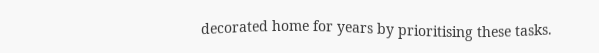decorated home for years by prioritising these tasks.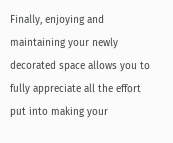Finally, enjoying and maintaining your newly decorated space allows you to fully appreciate all the effort put into making your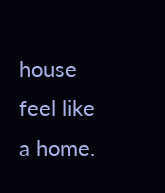house feel like a home.